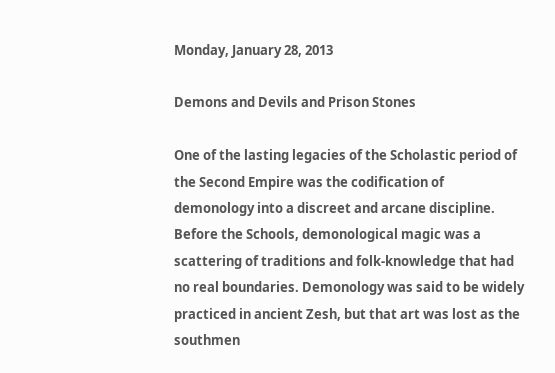Monday, January 28, 2013

Demons and Devils and Prison Stones

One of the lasting legacies of the Scholastic period of the Second Empire was the codification of demonology into a discreet and arcane discipline. Before the Schools, demonological magic was a scattering of traditions and folk-knowledge that had no real boundaries. Demonology was said to be widely practiced in ancient Zesh, but that art was lost as the southmen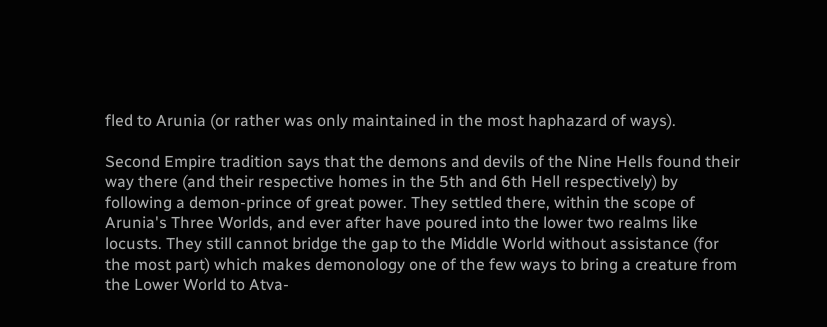fled to Arunia (or rather was only maintained in the most haphazard of ways).

Second Empire tradition says that the demons and devils of the Nine Hells found their way there (and their respective homes in the 5th and 6th Hell respectively) by following a demon-prince of great power. They settled there, within the scope of Arunia's Three Worlds, and ever after have poured into the lower two realms like locusts. They still cannot bridge the gap to the Middle World without assistance (for the most part) which makes demonology one of the few ways to bring a creature from the Lower World to Atva-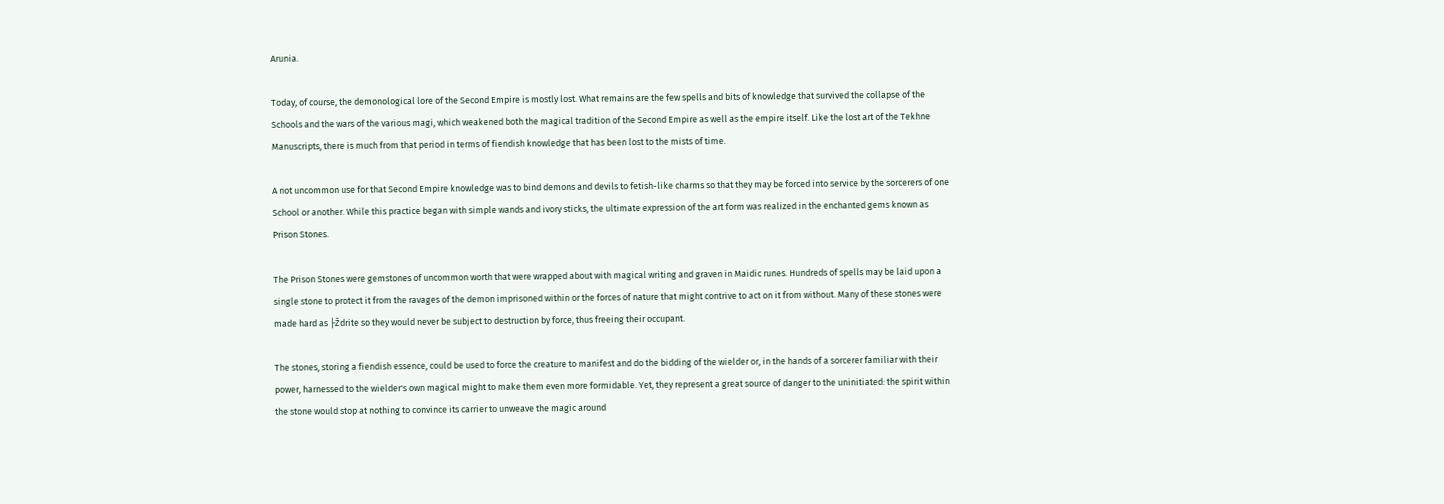Arunia.

Today, of course, the demonological lore of the Second Empire is mostly lost. What remains are the few spells and bits of knowledge that survived the collapse of the Schools and the wars of the various magi, which weakened both the magical tradition of the Second Empire as well as the empire itself. Like the lost art of the Tekhne Manuscripts, there is much from that period in terms of fiendish knowledge that has been lost to the mists of time.

A not uncommon use for that Second Empire knowledge was to bind demons and devils to fetish-like charms so that they may be forced into service by the sorcerers of one School or another. While this practice began with simple wands and ivory sticks, the ultimate expression of the art form was realized in the enchanted gems known as Prison Stones.

The Prison Stones were gemstones of uncommon worth that were wrapped about with magical writing and graven in Maidic runes. Hundreds of spells may be laid upon a single stone to protect it from the ravages of the demon imprisoned within or the forces of nature that might contrive to act on it from without. Many of these stones were made hard as ├Ždrite so they would never be subject to destruction by force, thus freeing their occupant.

The stones, storing a fiendish essence, could be used to force the creature to manifest and do the bidding of the wielder or, in the hands of a sorcerer familiar with their power, harnessed to the wielder's own magical might to make them even more formidable. Yet, they represent a great source of danger to the uninitiated: the spirit within the stone would stop at nothing to convince its carrier to unweave the magic around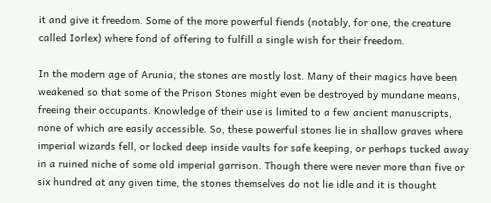it and give it freedom. Some of the more powerful fiends (notably, for one, the creature called Iorlex) where fond of offering to fulfill a single wish for their freedom.

In the modern age of Arunia, the stones are mostly lost. Many of their magics have been weakened so that some of the Prison Stones might even be destroyed by mundane means, freeing their occupants. Knowledge of their use is limited to a few ancient manuscripts, none of which are easily accessible. So, these powerful stones lie in shallow graves where imperial wizards fell, or locked deep inside vaults for safe keeping, or perhaps tucked away in a ruined niche of some old imperial garrison. Though there were never more than five or six hundred at any given time, the stones themselves do not lie idle and it is thought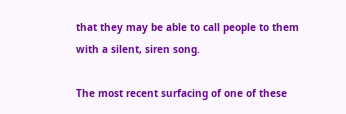that they may be able to call people to them with a silent, siren song.

The most recent surfacing of one of these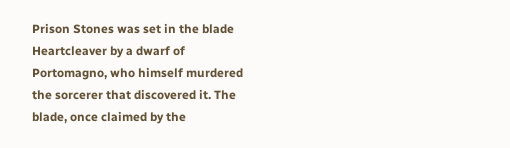Prison Stones was set in the blade Heartcleaver by a dwarf of Portomagno, who himself murdered the sorcerer that discovered it. The blade, once claimed by the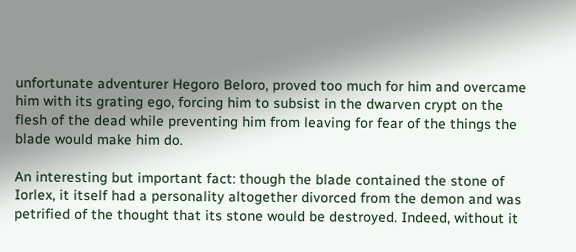unfortunate adventurer Hegoro Beloro, proved too much for him and overcame him with its grating ego, forcing him to subsist in the dwarven crypt on the flesh of the dead while preventing him from leaving for fear of the things the blade would make him do.

An interesting but important fact: though the blade contained the stone of Iorlex, it itself had a personality altogether divorced from the demon and was petrified of the thought that its stone would be destroyed. Indeed, without it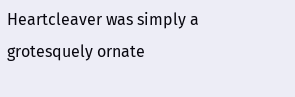Heartcleaver was simply a grotesquely ornate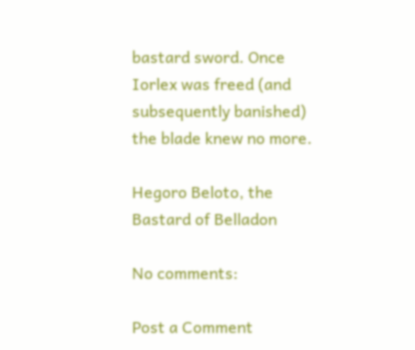bastard sword. Once Iorlex was freed (and subsequently banished) the blade knew no more.

Hegoro Beloto, the Bastard of Belladon

No comments:

Post a Comment